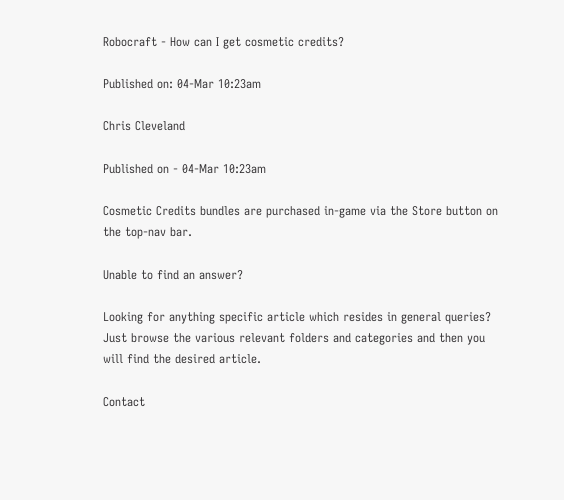Robocraft - How can I get cosmetic credits?

Published on: 04-Mar 10:23am

Chris Cleveland

Published on - 04-Mar 10:23am

Cosmetic Credits bundles are purchased in-game via the Store button on the top-nav bar.

Unable to find an answer?

Looking for anything specific article which resides in general queries? Just browse the various relevant folders and categories and then you will find the desired article.

Contact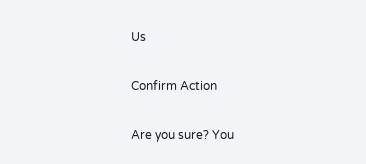Us

Confirm Action

Are you sure? You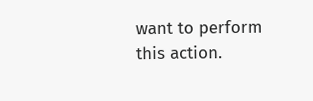want to perform this action.